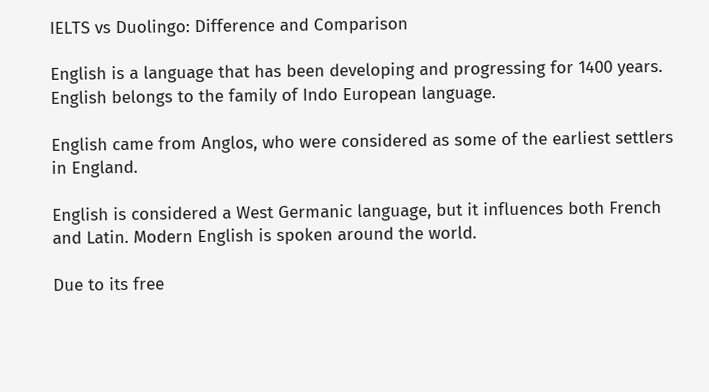IELTS vs Duolingo: Difference and Comparison

English is a language that has been developing and progressing for 1400 years. English belongs to the family of Indo European language.

English came from Anglos, who were considered as some of the earliest settlers in England.

English is considered a West Germanic language, but it influences both French and Latin. Modern English is spoken around the world.

Due to its free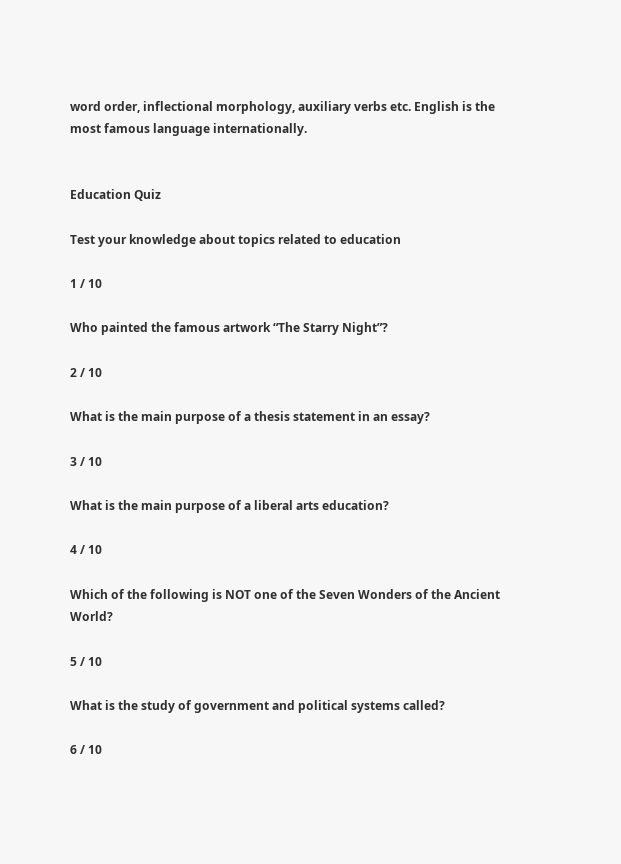word order, inflectional morphology, auxiliary verbs etc. English is the most famous language internationally.


Education Quiz

Test your knowledge about topics related to education

1 / 10

Who painted the famous artwork “The Starry Night”?

2 / 10

What is the main purpose of a thesis statement in an essay?

3 / 10

What is the main purpose of a liberal arts education?

4 / 10

Which of the following is NOT one of the Seven Wonders of the Ancient World?

5 / 10

What is the study of government and political systems called?

6 / 10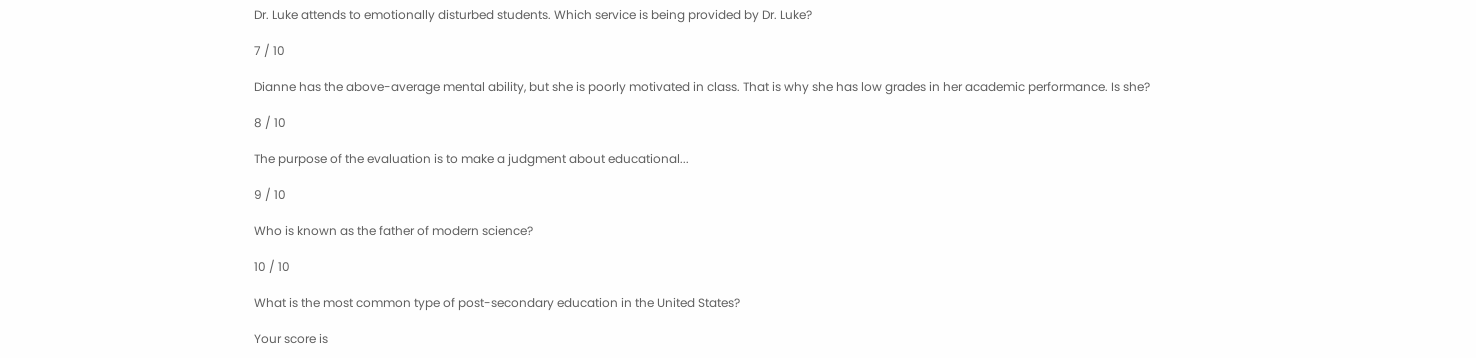Dr. Luke attends to emotionally disturbed students. Which service is being provided by Dr. Luke?

7 / 10

Dianne has the above-average mental ability, but she is poorly motivated in class. That is why she has low grades in her academic performance. Is she?

8 / 10

The purpose of the evaluation is to make a judgment about educational...

9 / 10

Who is known as the father of modern science?

10 / 10

What is the most common type of post-secondary education in the United States?

Your score is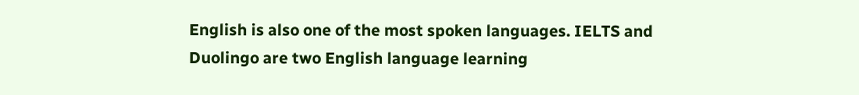English is also one of the most spoken languages. IELTS and Duolingo are two English language learning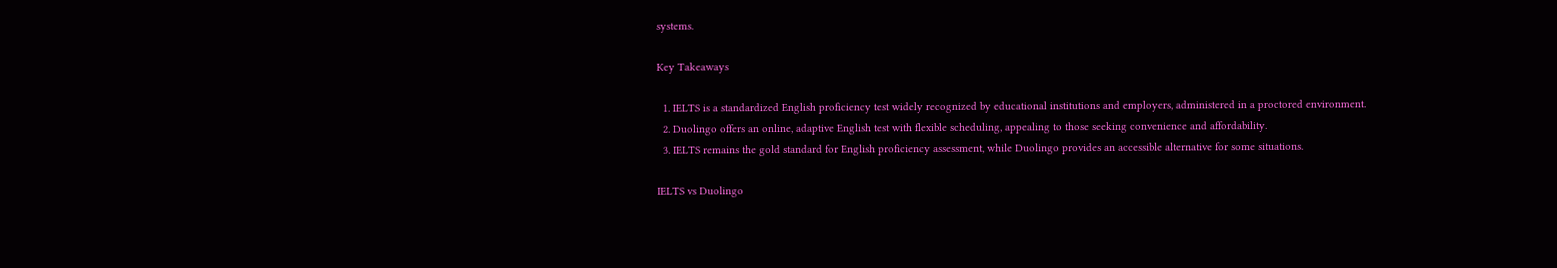systems.

Key Takeaways

  1. IELTS is a standardized English proficiency test widely recognized by educational institutions and employers, administered in a proctored environment.
  2. Duolingo offers an online, adaptive English test with flexible scheduling, appealing to those seeking convenience and affordability.
  3. IELTS remains the gold standard for English proficiency assessment, while Duolingo provides an accessible alternative for some situations.

IELTS vs Duolingo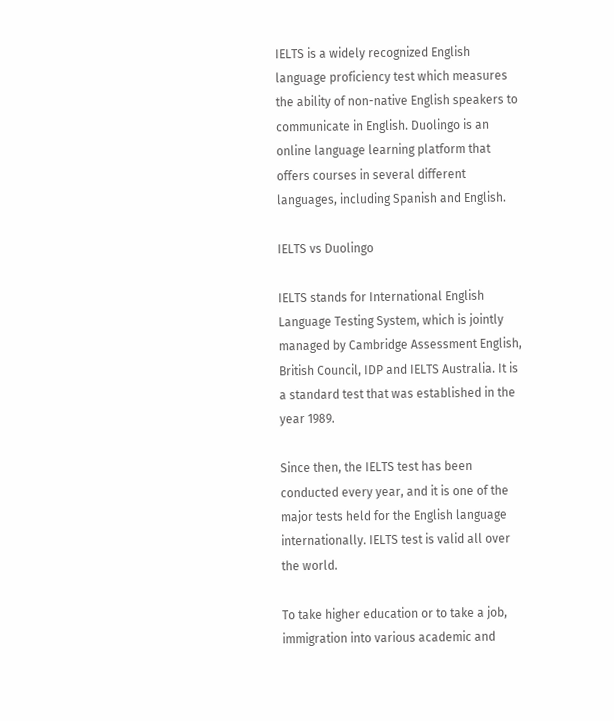IELTS is a widely recognized English language proficiency test which measures the ability of non-native English speakers to communicate in English. Duolingo is an online language learning platform that offers courses in several different languages, including Spanish and English.

IELTS vs Duolingo

IELTS stands for International English Language Testing System, which is jointly managed by Cambridge Assessment English, British Council, IDP and IELTS Australia. It is a standard test that was established in the year 1989.

Since then, the IELTS test has been conducted every year, and it is one of the major tests held for the English language internationally. IELTS test is valid all over the world.

To take higher education or to take a job, immigration into various academic and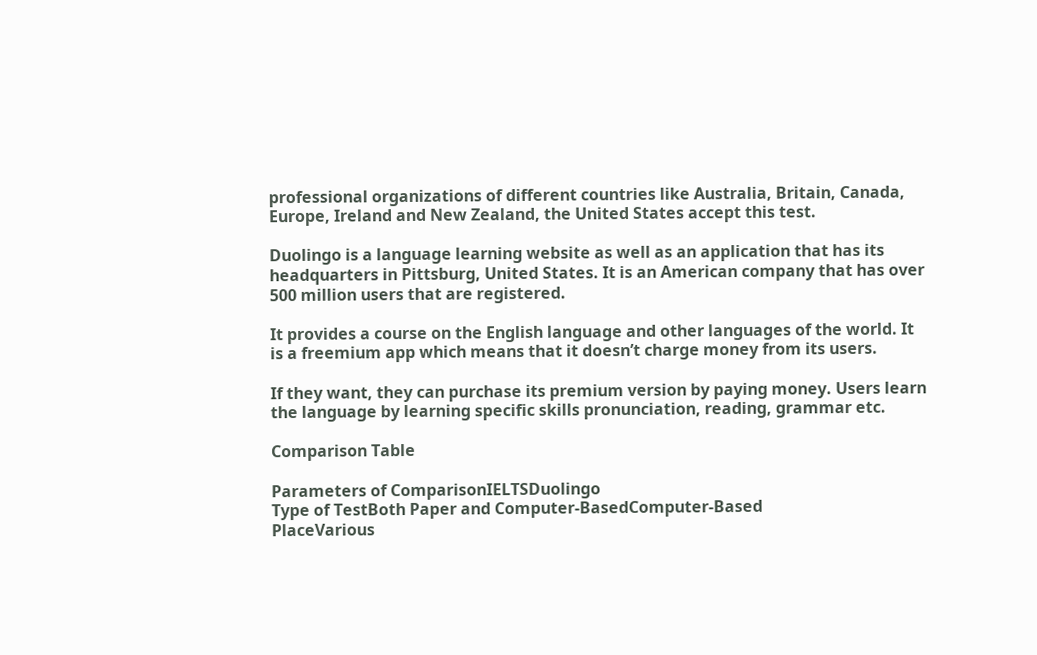professional organizations of different countries like Australia, Britain, Canada, Europe, Ireland and New Zealand, the United States accept this test.

Duolingo is a language learning website as well as an application that has its headquarters in Pittsburg, United States. It is an American company that has over 500 million users that are registered.

It provides a course on the English language and other languages of the world. It is a freemium app which means that it doesn’t charge money from its users.

If they want, they can purchase its premium version by paying money. Users learn the language by learning specific skills pronunciation, reading, grammar etc.

Comparison Table

Parameters of ComparisonIELTSDuolingo
Type of TestBoth Paper and Computer-BasedComputer-Based
PlaceVarious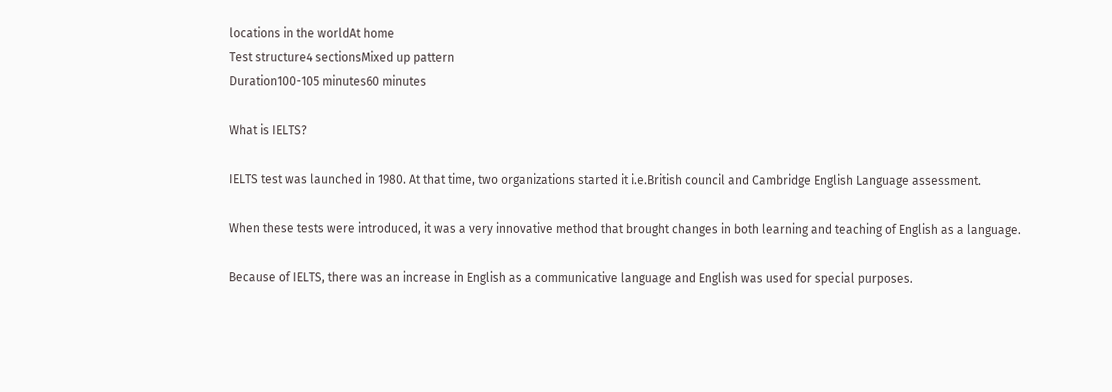locations in the worldAt home
Test structure4 sectionsMixed up pattern
Duration100-105 minutes60 minutes

What is IELTS?

IELTS test was launched in 1980. At that time, two organizations started it i.e.British council and Cambridge English Language assessment.

When these tests were introduced, it was a very innovative method that brought changes in both learning and teaching of English as a language.

Because of IELTS, there was an increase in English as a communicative language and English was used for special purposes.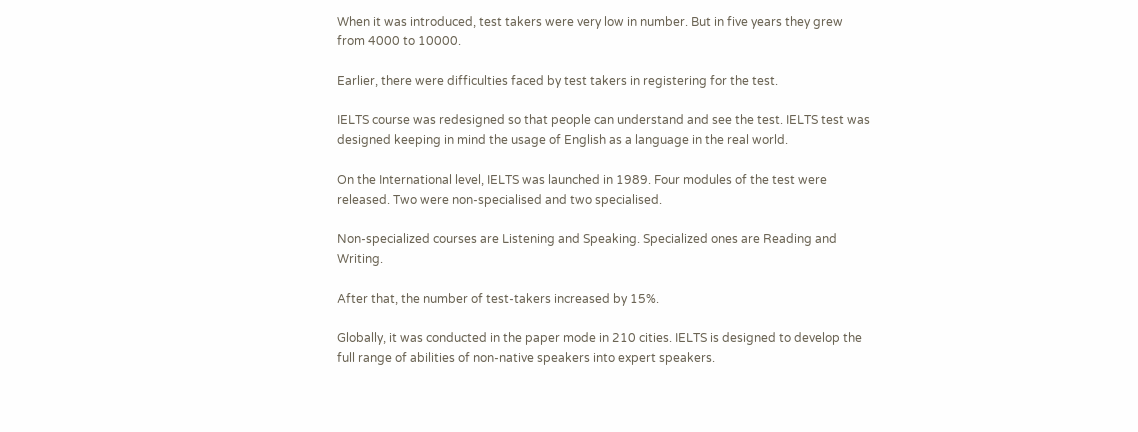When it was introduced, test takers were very low in number. But in five years they grew from 4000 to 10000.

Earlier, there were difficulties faced by test takers in registering for the test.

IELTS course was redesigned so that people can understand and see the test. IELTS test was designed keeping in mind the usage of English as a language in the real world.

On the International level, IELTS was launched in 1989. Four modules of the test were released. Two were non-specialised and two specialised.

Non-specialized courses are Listening and Speaking. Specialized ones are Reading and Writing.

After that, the number of test-takers increased by 15%.

Globally, it was conducted in the paper mode in 210 cities. IELTS is designed to develop the full range of abilities of non-native speakers into expert speakers.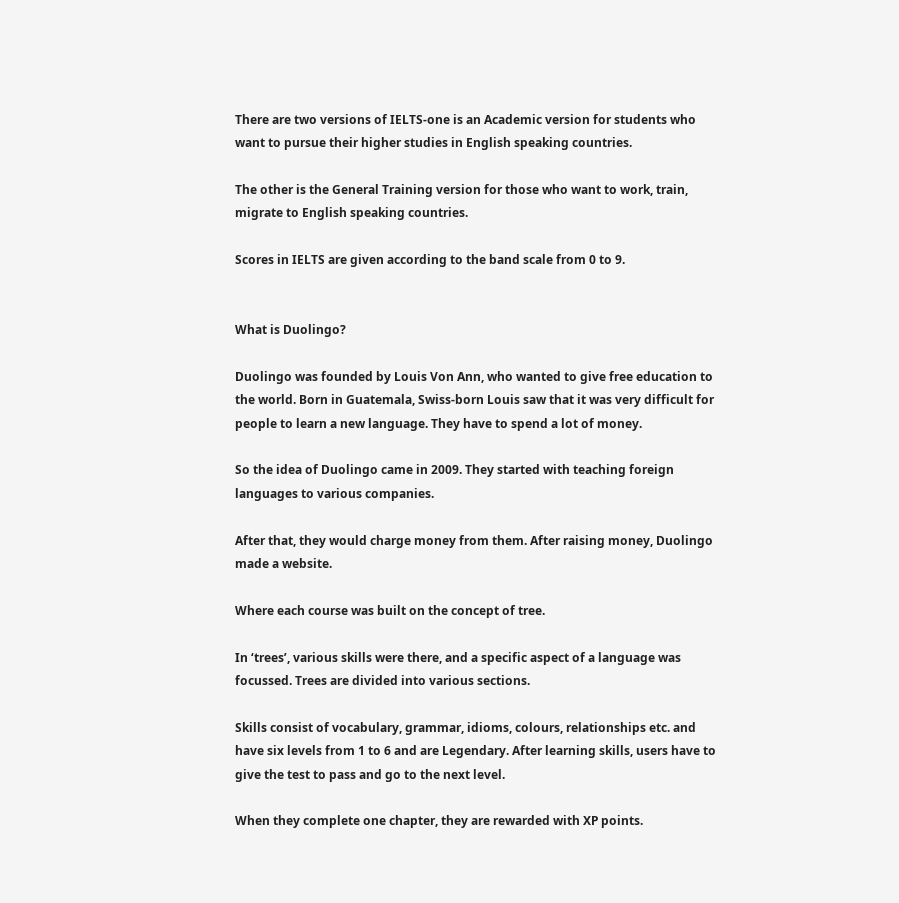There are two versions of IELTS-one is an Academic version for students who want to pursue their higher studies in English speaking countries.

The other is the General Training version for those who want to work, train, migrate to English speaking countries.

Scores in IELTS are given according to the band scale from 0 to 9.


What is Duolingo?

Duolingo was founded by Louis Von Ann, who wanted to give free education to the world. Born in Guatemala, Swiss-born Louis saw that it was very difficult for people to learn a new language. They have to spend a lot of money.

So the idea of Duolingo came in 2009. They started with teaching foreign languages to various companies.

After that, they would charge money from them. After raising money, Duolingo made a website.

Where each course was built on the concept of tree.

In ‘trees’, various skills were there, and a specific aspect of a language was focussed. Trees are divided into various sections.

Skills consist of vocabulary, grammar, idioms, colours, relationships etc. and have six levels from 1 to 6 and are Legendary. After learning skills, users have to give the test to pass and go to the next level.

When they complete one chapter, they are rewarded with XP points.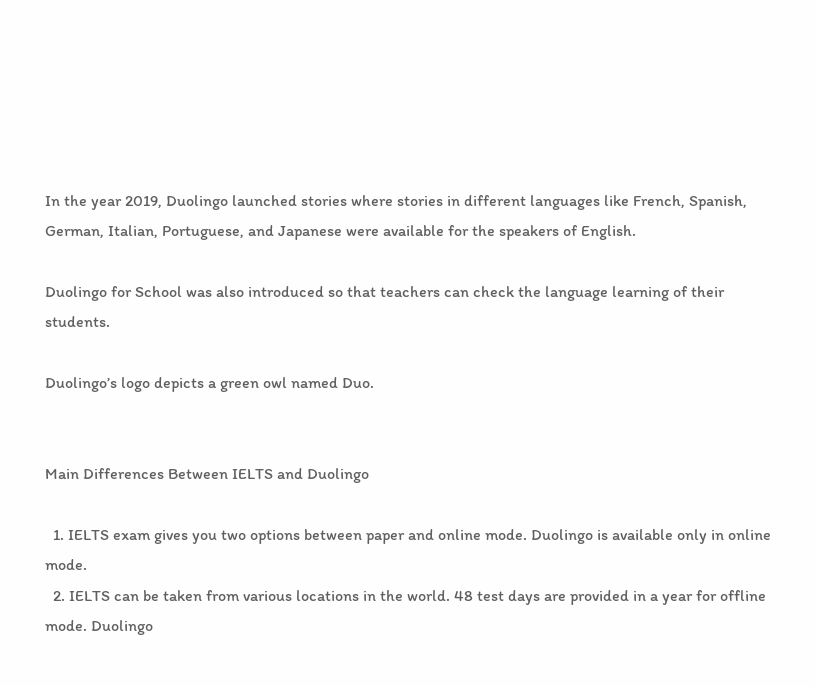In the year 2019, Duolingo launched stories where stories in different languages like French, Spanish, German, Italian, Portuguese, and Japanese were available for the speakers of English.

Duolingo for School was also introduced so that teachers can check the language learning of their students.

Duolingo’s logo depicts a green owl named Duo.


Main Differences Between IELTS and Duolingo

  1. IELTS exam gives you two options between paper and online mode. Duolingo is available only in online mode.
  2. IELTS can be taken from various locations in the world. 48 test days are provided in a year for offline mode. Duolingo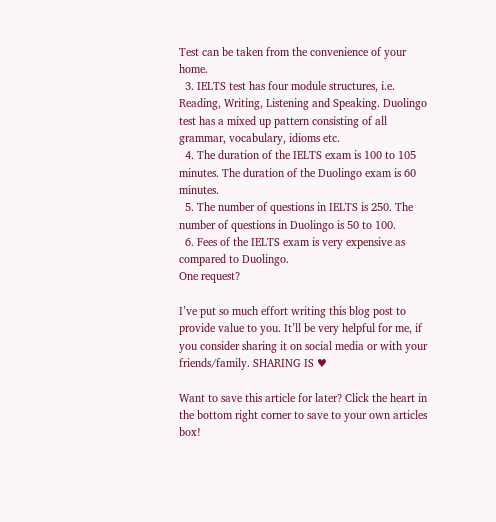Test can be taken from the convenience of your home.
  3. IELTS test has four module structures, i.e. Reading, Writing, Listening and Speaking. Duolingo test has a mixed up pattern consisting of all grammar, vocabulary, idioms etc.
  4. The duration of the IELTS exam is 100 to 105 minutes. The duration of the Duolingo exam is 60 minutes.
  5. The number of questions in IELTS is 250. The number of questions in Duolingo is 50 to 100.
  6. Fees of the IELTS exam is very expensive as compared to Duolingo.
One request?

I’ve put so much effort writing this blog post to provide value to you. It’ll be very helpful for me, if you consider sharing it on social media or with your friends/family. SHARING IS ♥

Want to save this article for later? Click the heart in the bottom right corner to save to your own articles box!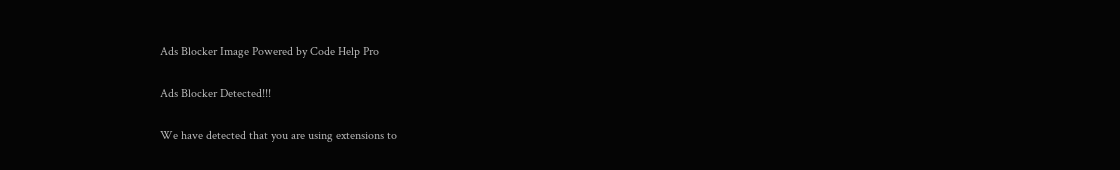Ads Blocker Image Powered by Code Help Pro

Ads Blocker Detected!!!

We have detected that you are using extensions to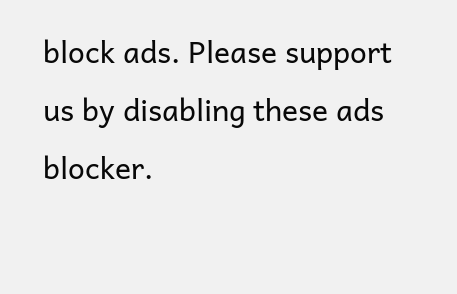block ads. Please support us by disabling these ads blocker.